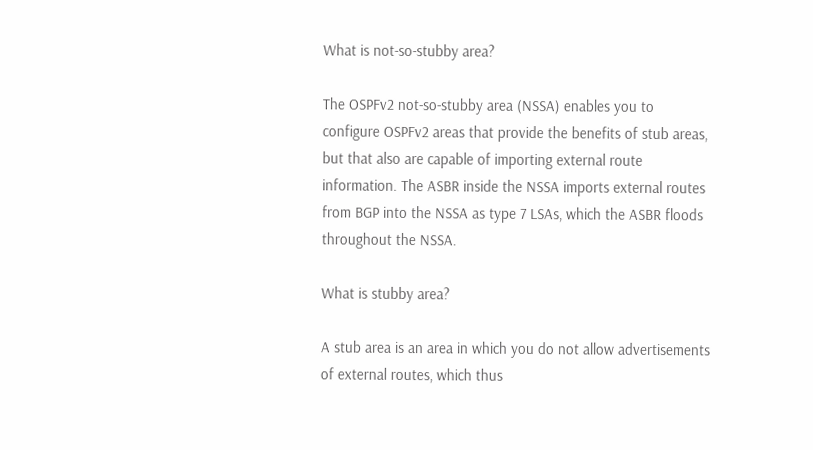What is not-so-stubby area?

The OSPFv2 not-so-stubby area (NSSA) enables you to configure OSPFv2 areas that provide the benefits of stub areas, but that also are capable of importing external route information. The ASBR inside the NSSA imports external routes from BGP into the NSSA as type 7 LSAs, which the ASBR floods throughout the NSSA.

What is stubby area?

A stub area is an area in which you do not allow advertisements of external routes, which thus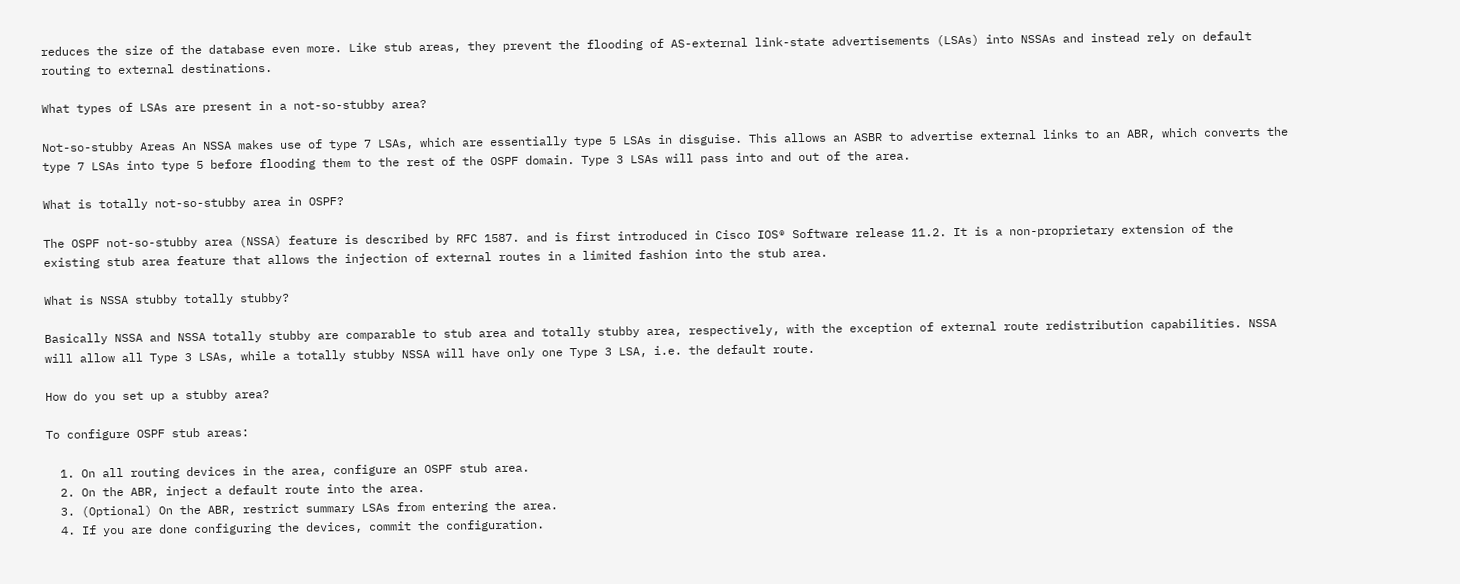reduces the size of the database even more. Like stub areas, they prevent the flooding of AS-external link-state advertisements (LSAs) into NSSAs and instead rely on default routing to external destinations.

What types of LSAs are present in a not-so-stubby area?

Not-so-stubby Areas An NSSA makes use of type 7 LSAs, which are essentially type 5 LSAs in disguise. This allows an ASBR to advertise external links to an ABR, which converts the type 7 LSAs into type 5 before flooding them to the rest of the OSPF domain. Type 3 LSAs will pass into and out of the area.

What is totally not-so-stubby area in OSPF?

The OSPF not-so-stubby area (NSSA) feature is described by RFC 1587. and is first introduced in Cisco IOS® Software release 11.2. It is a non-proprietary extension of the existing stub area feature that allows the injection of external routes in a limited fashion into the stub area.

What is NSSA stubby totally stubby?

Basically NSSA and NSSA totally stubby are comparable to stub area and totally stubby area, respectively, with the exception of external route redistribution capabilities. NSSA will allow all Type 3 LSAs, while a totally stubby NSSA will have only one Type 3 LSA, i.e. the default route.

How do you set up a stubby area?

To configure OSPF stub areas:

  1. On all routing devices in the area, configure an OSPF stub area.
  2. On the ABR, inject a default route into the area.
  3. (Optional) On the ABR, restrict summary LSAs from entering the area.
  4. If you are done configuring the devices, commit the configuration.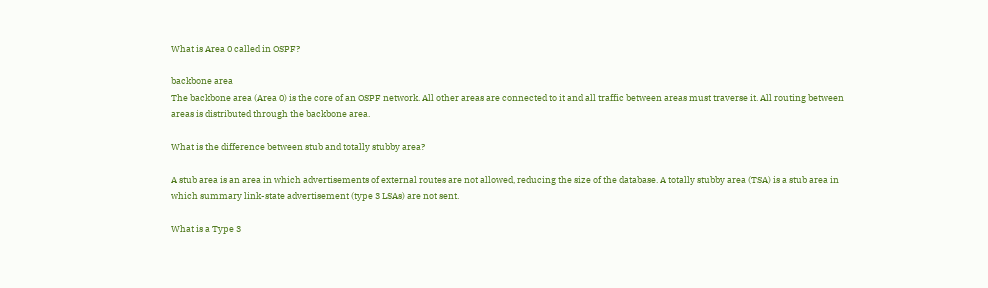What is Area 0 called in OSPF?

backbone area
The backbone area (Area 0) is the core of an OSPF network. All other areas are connected to it and all traffic between areas must traverse it. All routing between areas is distributed through the backbone area.

What is the difference between stub and totally stubby area?

A stub area is an area in which advertisements of external routes are not allowed, reducing the size of the database. A totally stubby area (TSA) is a stub area in which summary link-state advertisement (type 3 LSAs) are not sent.

What is a Type 3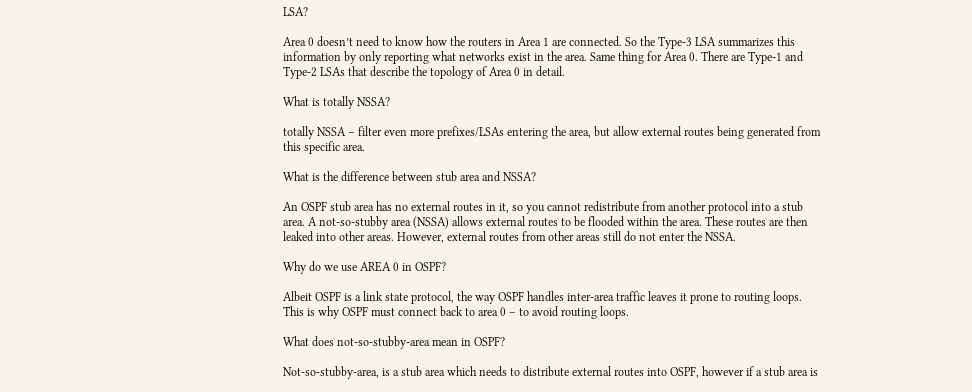LSA?

Area 0 doesn’t need to know how the routers in Area 1 are connected. So the Type-3 LSA summarizes this information by only reporting what networks exist in the area. Same thing for Area 0. There are Type-1 and Type-2 LSAs that describe the topology of Area 0 in detail.

What is totally NSSA?

totally NSSA – filter even more prefixes/LSAs entering the area, but allow external routes being generated from this specific area.

What is the difference between stub area and NSSA?

An OSPF stub area has no external routes in it, so you cannot redistribute from another protocol into a stub area. A not-so-stubby area (NSSA) allows external routes to be flooded within the area. These routes are then leaked into other areas. However, external routes from other areas still do not enter the NSSA.

Why do we use AREA 0 in OSPF?

Albeit OSPF is a link state protocol, the way OSPF handles inter-area traffic leaves it prone to routing loops. This is why OSPF must connect back to area 0 – to avoid routing loops.

What does not-so-stubby-area mean in OSPF?

Not-so-stubby-area, is a stub area which needs to distribute external routes into OSPF, however if a stub area is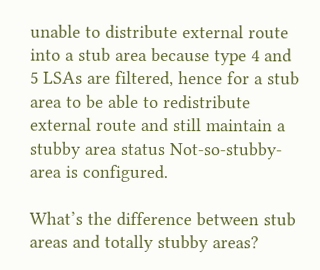unable to distribute external route into a stub area because type 4 and 5 LSAs are filtered, hence for a stub area to be able to redistribute external route and still maintain a stubby area status Not-so-stubby-area is configured.

What’s the difference between stub areas and totally stubby areas?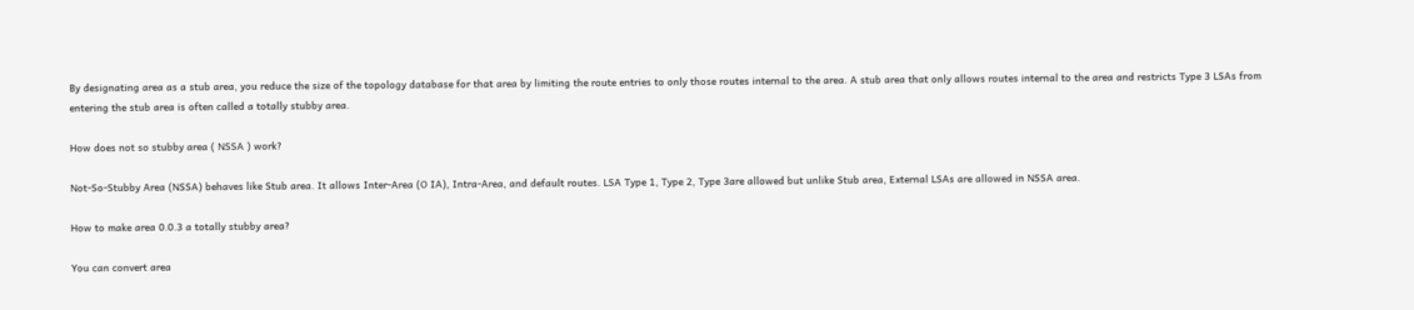By designating area as a stub area, you reduce the size of the topology database for that area by limiting the route entries to only those routes internal to the area. A stub area that only allows routes internal to the area and restricts Type 3 LSAs from entering the stub area is often called a totally stubby area.

How does not so stubby area ( NSSA ) work?

Not-So-Stubby Area (NSSA) behaves like Stub area. It allows Inter-Area (O IA), Intra-Area, and default routes. LSA Type 1, Type 2, Type 3are allowed but unlike Stub area, External LSAs are allowed in NSSA area.

How to make area 0.0.3 a totally stubby area?

You can convert area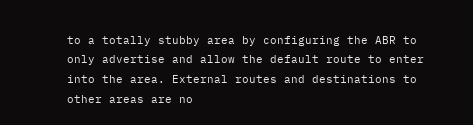to a totally stubby area by configuring the ABR to only advertise and allow the default route to enter into the area. External routes and destinations to other areas are no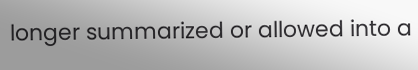longer summarized or allowed into a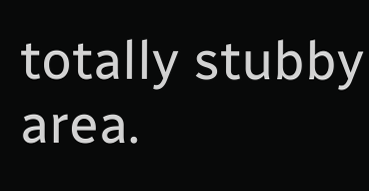totally stubby area.